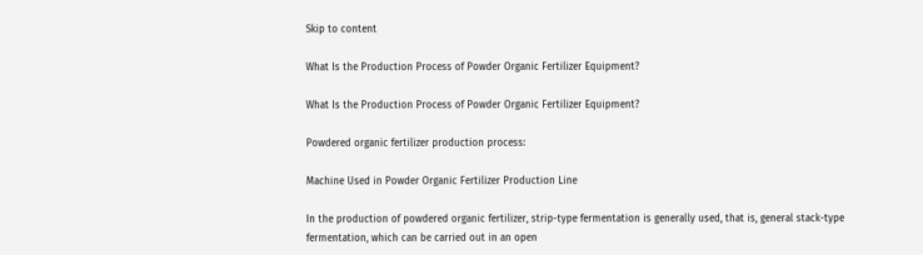Skip to content

What Is the Production Process of Powder Organic Fertilizer Equipment?

What Is the Production Process of Powder Organic Fertilizer Equipment?

Powdered organic fertilizer production process:

Machine Used in Powder Organic Fertilizer Production Line

In the production of powdered organic fertilizer, strip-type fermentation is generally used, that is, general stack-type fermentation, which can be carried out in an open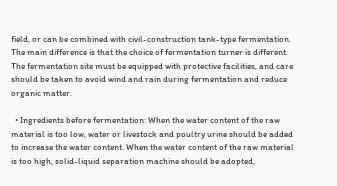field, or can be combined with civil-construction tank-type fermentation. The main difference is that the choice of fermentation turner is different. The fermentation site must be equipped with protective facilities, and care should be taken to avoid wind and rain during fermentation and reduce organic matter.

  • Ingredients before fermentation: When the water content of the raw material is too low, water or livestock and poultry urine should be added to increase the water content. When the water content of the raw material is too high, solid-liquid separation machine should be adopted,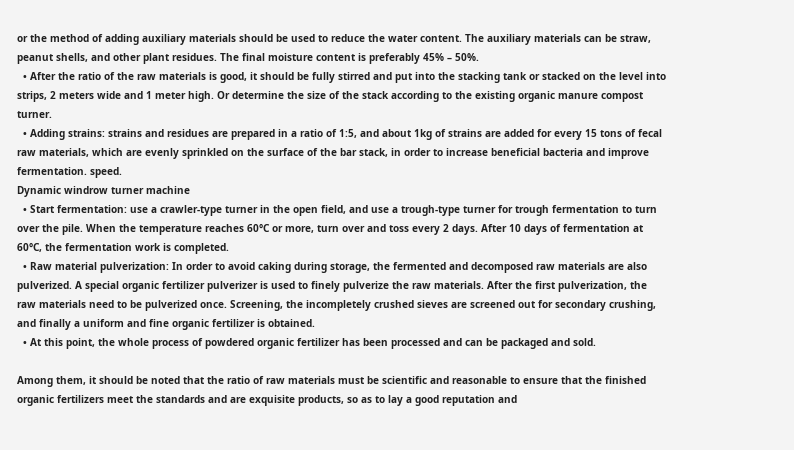or the method of adding auxiliary materials should be used to reduce the water content. The auxiliary materials can be straw, peanut shells, and other plant residues. The final moisture content is preferably 45% – 50%.
  • After the ratio of the raw materials is good, it should be fully stirred and put into the stacking tank or stacked on the level into strips, 2 meters wide and 1 meter high. Or determine the size of the stack according to the existing organic manure compost turner.
  • Adding strains: strains and residues are prepared in a ratio of 1:5, and about 1kg of strains are added for every 15 tons of fecal raw materials, which are evenly sprinkled on the surface of the bar stack, in order to increase beneficial bacteria and improve fermentation. speed.
Dynamic windrow turner machine
  • Start fermentation: use a crawler-type turner in the open field, and use a trough-type turner for trough fermentation to turn over the pile. When the temperature reaches 60°C or more, turn over and toss every 2 days. After 10 days of fermentation at 60°C, the fermentation work is completed.
  • Raw material pulverization: In order to avoid caking during storage, the fermented and decomposed raw materials are also pulverized. A special organic fertilizer pulverizer is used to finely pulverize the raw materials. After the first pulverization, the raw materials need to be pulverized once. Screening, the incompletely crushed sieves are screened out for secondary crushing, and finally a uniform and fine organic fertilizer is obtained.
  • At this point, the whole process of powdered organic fertilizer has been processed and can be packaged and sold.

Among them, it should be noted that the ratio of raw materials must be scientific and reasonable to ensure that the finished organic fertilizers meet the standards and are exquisite products, so as to lay a good reputation and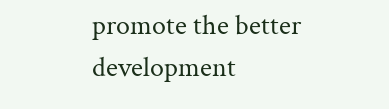promote the better development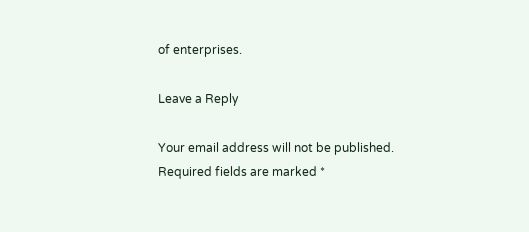of enterprises.

Leave a Reply

Your email address will not be published. Required fields are marked *